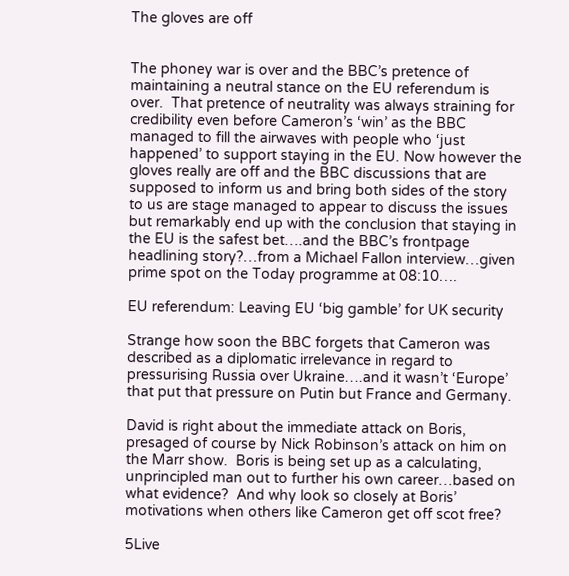The gloves are off


The phoney war is over and the BBC’s pretence of maintaining a neutral stance on the EU referendum is over.  That pretence of neutrality was always straining for credibility even before Cameron’s ‘win’ as the BBC managed to fill the airwaves with people who ‘just happened’ to support staying in the EU. Now however the gloves really are off and the BBC discussions that are supposed to inform us and bring both sides of the story to us are stage managed to appear to discuss the issues but remarkably end up with the conclusion that staying in the EU is the safest bet….and the BBC’s frontpage headlining story?…from a Michael Fallon interview…given prime spot on the Today programme at 08:10….

EU referendum: Leaving EU ‘big gamble’ for UK security

Strange how soon the BBC forgets that Cameron was described as a diplomatic irrelevance in regard to pressurising Russia over Ukraine….and it wasn’t ‘Europe’ that put that pressure on Putin but France and Germany.

David is right about the immediate attack on Boris, presaged of course by Nick Robinson’s attack on him on the Marr show.  Boris is being set up as a calculating, unprincipled man out to further his own career…based on what evidence?  And why look so closely at Boris’ motivations when others like Cameron get off scot free?

5Live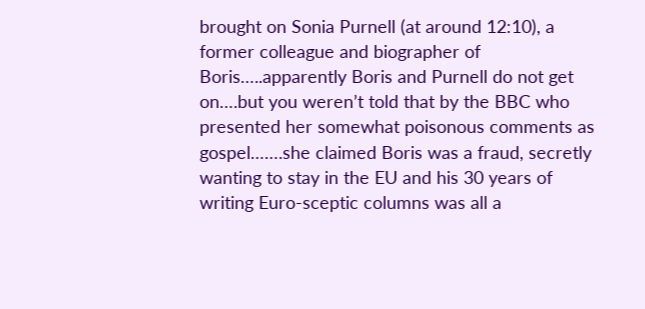brought on Sonia Purnell (at around 12:10), a former colleague and biographer of Boris…..apparently Boris and Purnell do not get on….but you weren’t told that by the BBC who presented her somewhat poisonous comments as gospel…….she claimed Boris was a fraud, secretly wanting to stay in the EU and his 30 years of writing Euro-sceptic columns was all a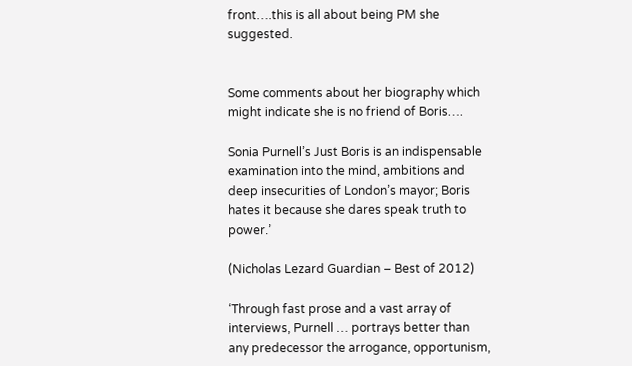front….this is all about being PM she suggested.


Some comments about her biography which might indicate she is no friend of Boris….

Sonia Purnell’s Just Boris is an indispensable examination into the mind, ambitions and deep insecurities of London’s mayor; Boris hates it because she dares speak truth to power.’

(Nicholas Lezard Guardian – Best of 2012)

‘Through fast prose and a vast array of interviews, Purnell … portrays better than any predecessor the arrogance, opportunism,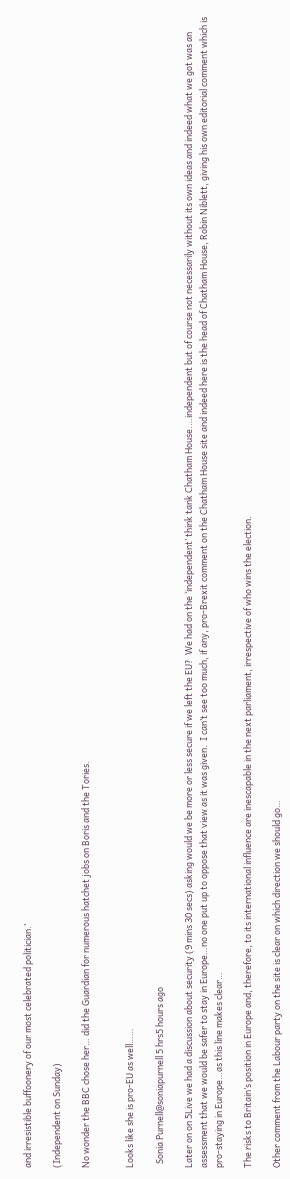and irresistible buffoonery of our most celebrated politician.’

(Independent on Sunday)

No wonder the BBC chose her… did the Guardian for numerous hatchet jobs on Boris and the Tories.


Looks like she is pro-EU as well……

  Sonia Purnell@soniapurnell 5 hrs5 hours ago

Later on on 5Live we had a discussion about security (9 mins 30 secs) asking would we be more or less secure if we left the EU?  We had on the ‘independent’ think tank Chatham House.…independent but of course not necessarily without its own ideas and indeed what we got was an assessment that we would be safer to stay in Europe…no one put up to oppose that view as it was given.  I can’t see too much, if any, pro-Brexit comment on the Chatham House site and indeed here is the head of Chatham House, Robin Niblett, giving his own editorial comment which is pro-staying in Europe…as this line makes clear…

The risks to Britain’s position in Europe and, therefore, to its international influence are inescapable in the next parliament, irrespective of who wins the election.

Other comment from the Labour party on the site is clear on which direction we should go…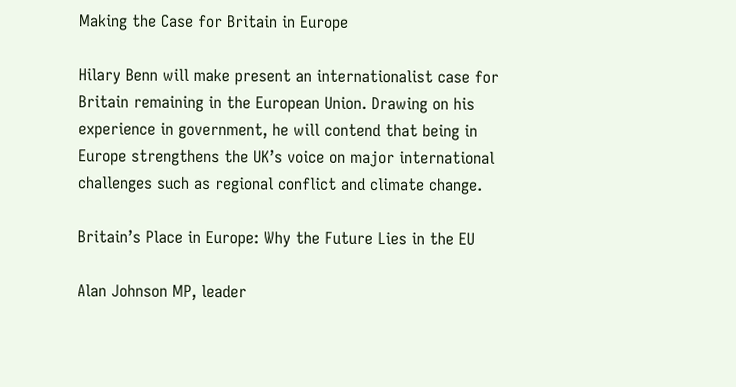Making the Case for Britain in Europe

Hilary Benn will make present an internationalist case for Britain remaining in the European Union. Drawing on his experience in government, he will contend that being in Europe strengthens the UK’s voice on major international challenges such as regional conflict and climate change.

Britain’s Place in Europe: Why the Future Lies in the EU

Alan Johnson MP, leader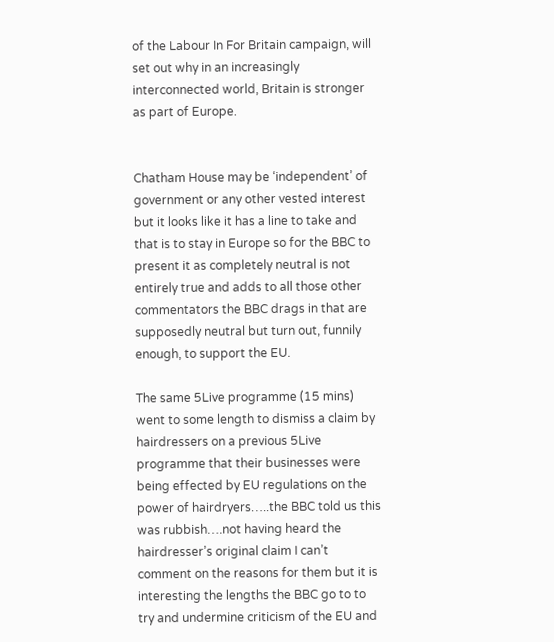of the Labour In For Britain campaign, will set out why in an increasingly interconnected world, Britain is stronger as part of Europe.


Chatham House may be ‘independent’ of government or any other vested interest but it looks like it has a line to take and that is to stay in Europe so for the BBC to present it as completely neutral is not entirely true and adds to all those other commentators the BBC drags in that are supposedly neutral but turn out, funnily enough, to support the EU.

The same 5Live programme (15 mins) went to some length to dismiss a claim by hairdressers on a previous 5Live programme that their businesses were being effected by EU regulations on the power of hairdryers…..the BBC told us this was rubbish….not having heard the hairdresser’s original claim I can’t comment on the reasons for them but it is interesting the lengths the BBC go to to try and undermine criticism of the EU and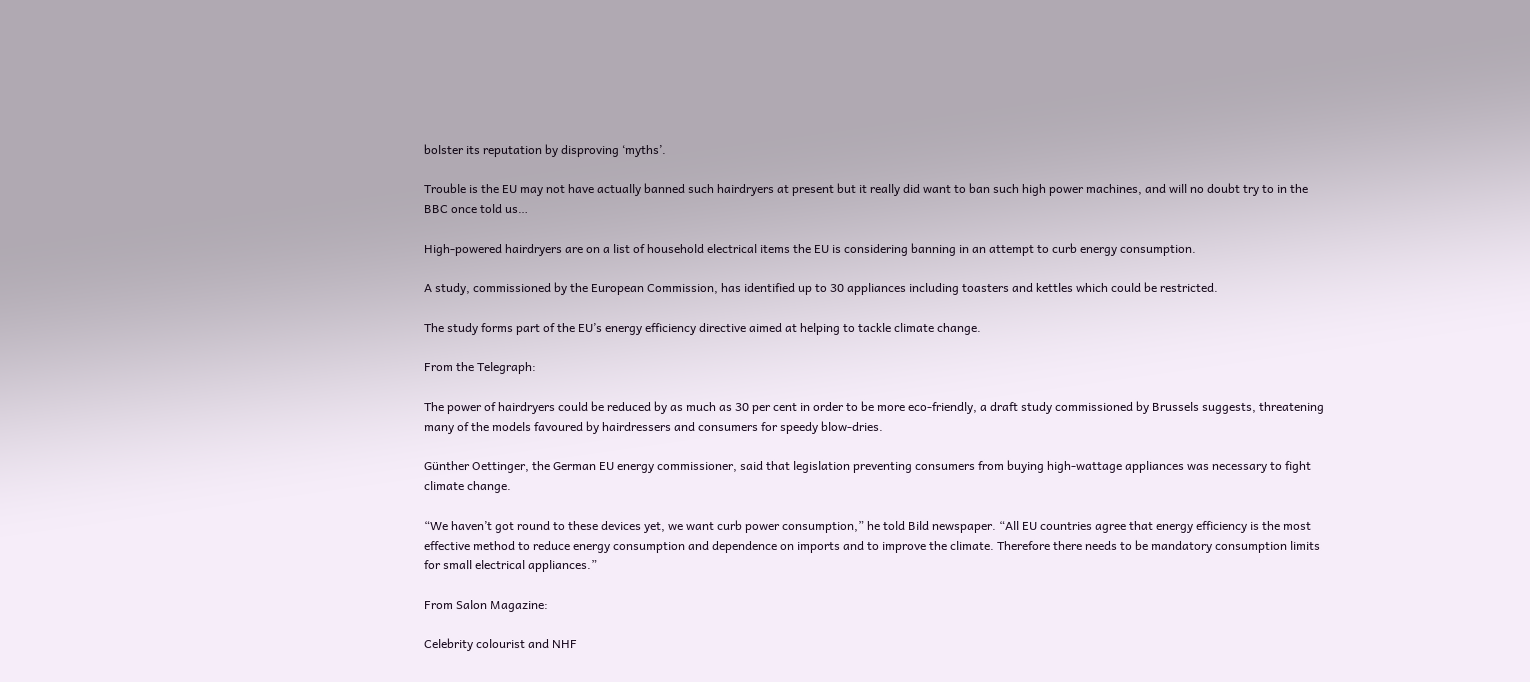bolster its reputation by disproving ‘myths’.

Trouble is the EU may not have actually banned such hairdryers at present but it really did want to ban such high power machines, and will no doubt try to in the BBC once told us…

High-powered hairdryers are on a list of household electrical items the EU is considering banning in an attempt to curb energy consumption.

A study, commissioned by the European Commission, has identified up to 30 appliances including toasters and kettles which could be restricted.

The study forms part of the EU’s energy efficiency directive aimed at helping to tackle climate change.

From the Telegraph:

The power of hairdryers could be reduced by as much as 30 per cent in order to be more eco-friendly, a draft study commissioned by Brussels suggests, threatening many of the models favoured by hairdressers and consumers for speedy blow-dries.

Günther Oettinger, the German EU energy commissioner, said that legislation preventing consumers from buying high-wattage appliances was necessary to fight climate change.

“We haven’t got round to these devices yet, we want curb power consumption,” he told Bild newspaper. “All EU countries agree that energy efficiency is the most effective method to reduce energy consumption and dependence on imports and to improve the climate. Therefore there needs to be mandatory consumption limits for small electrical appliances.”

From Salon Magazine:

Celebrity colourist and NHF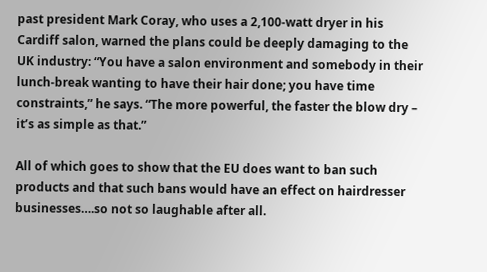past president Mark Coray, who uses a 2,100-watt dryer in his Cardiff salon, warned the plans could be deeply damaging to the UK industry: “You have a salon environment and somebody in their lunch-break wanting to have their hair done; you have time constraints,” he says. “The more powerful, the faster the blow dry – it’s as simple as that.”

All of which goes to show that the EU does want to ban such products and that such bans would have an effect on hairdresser businesses….so not so laughable after all.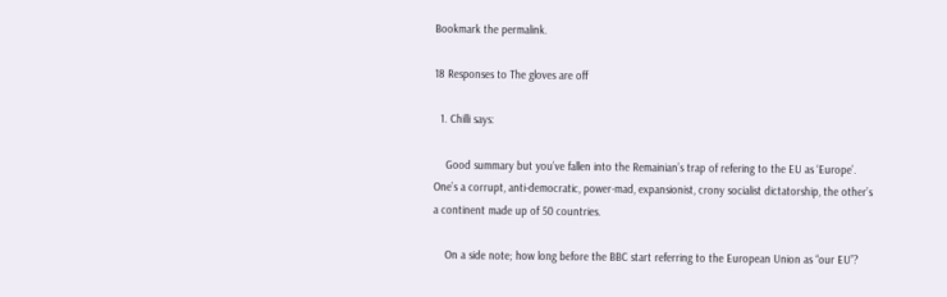Bookmark the permalink.

18 Responses to The gloves are off

  1. Chilli says:

    Good summary but you’ve fallen into the Remainian’s trap of refering to the EU as ‘Europe’. One’s a corrupt, anti-democratic, power-mad, expansionist, crony socialist dictatorship, the other’s a continent made up of 50 countries.

    On a side note; how long before the BBC start referring to the European Union as “our EU”?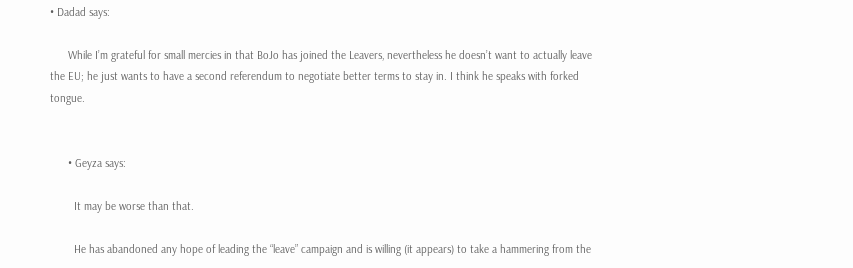• Dadad says:

      While I’m grateful for small mercies in that BoJo has joined the Leavers, nevertheless he doesn’t want to actually leave the EU; he just wants to have a second referendum to negotiate better terms to stay in. I think he speaks with forked tongue.


      • Geyza says:

        It may be worse than that.

        He has abandoned any hope of leading the “leave” campaign and is willing (it appears) to take a hammering from the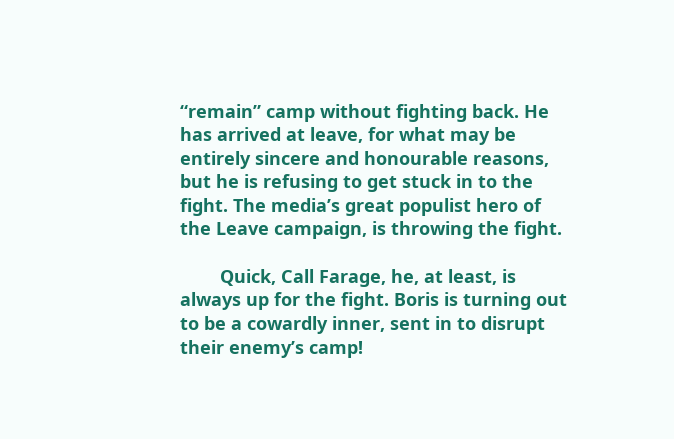“remain” camp without fighting back. He has arrived at leave, for what may be entirely sincere and honourable reasons, but he is refusing to get stuck in to the fight. The media’s great populist hero of the Leave campaign, is throwing the fight.

        Quick, Call Farage, he, at least, is always up for the fight. Boris is turning out to be a cowardly inner, sent in to disrupt their enemy’s camp!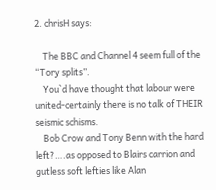2. chrisH says:

    The BBC and Channel 4 seem full of the “Tory splits”.
    You`d have thought that labour were united-certainly there is no talk of THEIR seismic schisms.
    Bob Crow and Tony Benn with the hard left?….as opposed to Blairs carrion and gutless soft lefties like Alan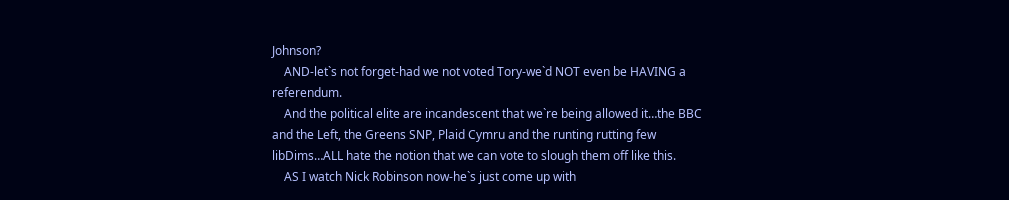Johnson?
    AND-let`s not forget-had we not voted Tory-we`d NOT even be HAVING a referendum.
    And the political elite are incandescent that we`re being allowed it…the BBC and the Left, the Greens SNP, Plaid Cymru and the runting rutting few libDims…ALL hate the notion that we can vote to slough them off like this.
    AS I watch Nick Robinson now-he`s just come up with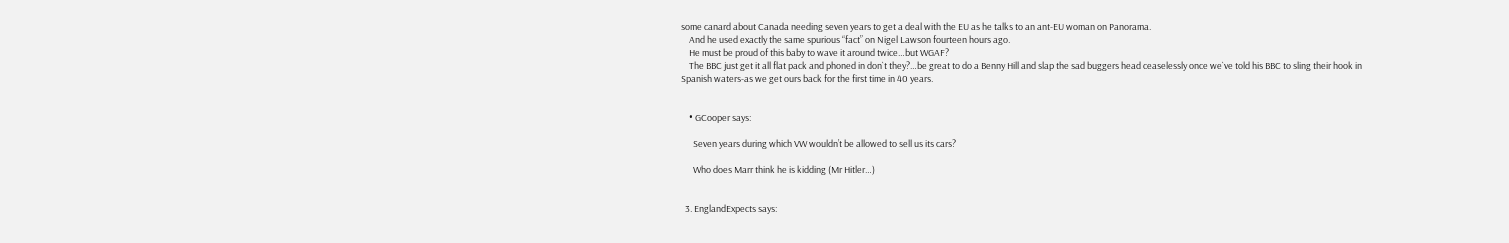some canard about Canada needing seven years to get a deal with the EU as he talks to an ant-EU woman on Panorama.
    And he used exactly the same spurious “fact” on Nigel Lawson fourteen hours ago.
    He must be proud of this baby to wave it around twice…but WGAF?
    The BBC just get it all flat pack and phoned in don`t they?…be great to do a Benny Hill and slap the sad buggers head ceaselessly once we`ve told his BBC to sling their hook in Spanish waters-as we get ours back for the first time in 40 years.


    • GCooper says:

      Seven years during which VW wouldn’t be allowed to sell us its cars?

      Who does Marr think he is kidding (Mr Hitler…)


  3. EnglandExpects says: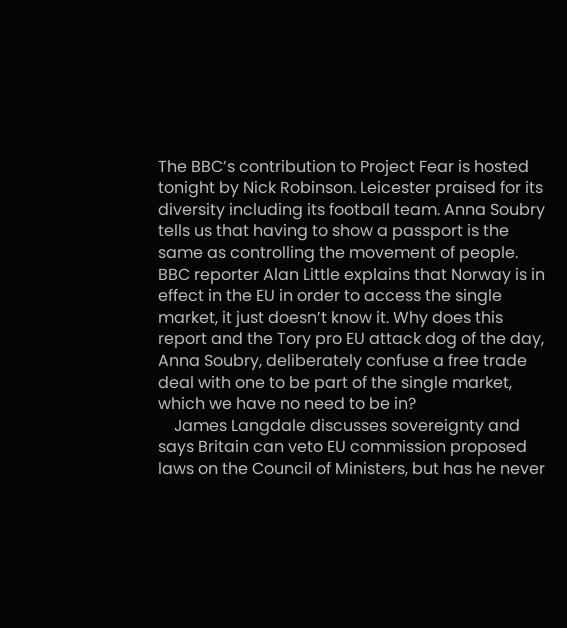The BBC’s contribution to Project Fear is hosted tonight by Nick Robinson. Leicester praised for its diversity including its football team. Anna Soubry tells us that having to show a passport is the same as controlling the movement of people. BBC reporter Alan Little explains that Norway is in effect in the EU in order to access the single market, it just doesn’t know it. Why does this report and the Tory pro EU attack dog of the day, Anna Soubry, deliberately confuse a free trade deal with one to be part of the single market, which we have no need to be in?
    James Langdale discusses sovereignty and says Britain can veto EU commission proposed laws on the Council of Ministers, but has he never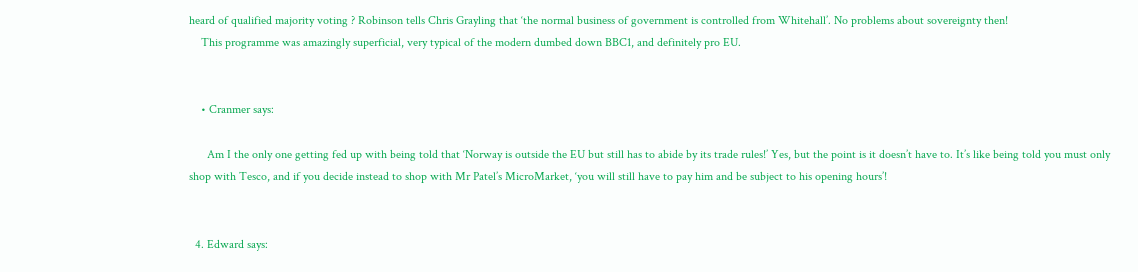heard of qualified majority voting ? Robinson tells Chris Grayling that ‘the normal business of government is controlled from Whitehall’. No problems about sovereignty then!
    This programme was amazingly superficial, very typical of the modern dumbed down BBC1, and definitely pro EU.


    • Cranmer says:

      Am I the only one getting fed up with being told that ‘Norway is outside the EU but still has to abide by its trade rules!’ Yes, but the point is it doesn’t have to. It’s like being told you must only shop with Tesco, and if you decide instead to shop with Mr Patel’s MicroMarket, ‘you will still have to pay him and be subject to his opening hours’!


  4. Edward says: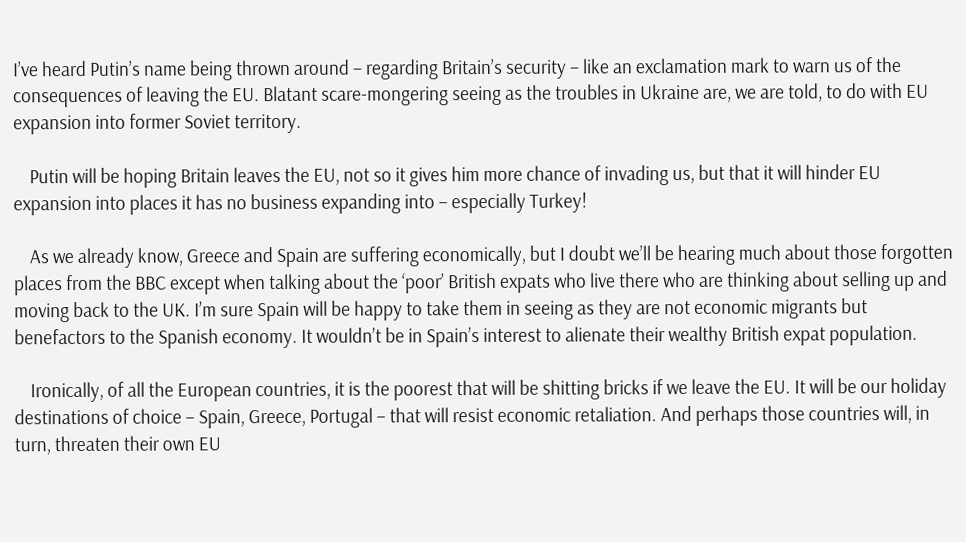I’ve heard Putin’s name being thrown around – regarding Britain’s security – like an exclamation mark to warn us of the consequences of leaving the EU. Blatant scare-mongering seeing as the troubles in Ukraine are, we are told, to do with EU expansion into former Soviet territory.

    Putin will be hoping Britain leaves the EU, not so it gives him more chance of invading us, but that it will hinder EU expansion into places it has no business expanding into – especially Turkey!

    As we already know, Greece and Spain are suffering economically, but I doubt we’ll be hearing much about those forgotten places from the BBC except when talking about the ‘poor’ British expats who live there who are thinking about selling up and moving back to the UK. I’m sure Spain will be happy to take them in seeing as they are not economic migrants but benefactors to the Spanish economy. It wouldn’t be in Spain’s interest to alienate their wealthy British expat population.

    Ironically, of all the European countries, it is the poorest that will be shitting bricks if we leave the EU. It will be our holiday destinations of choice – Spain, Greece, Portugal – that will resist economic retaliation. And perhaps those countries will, in turn, threaten their own EU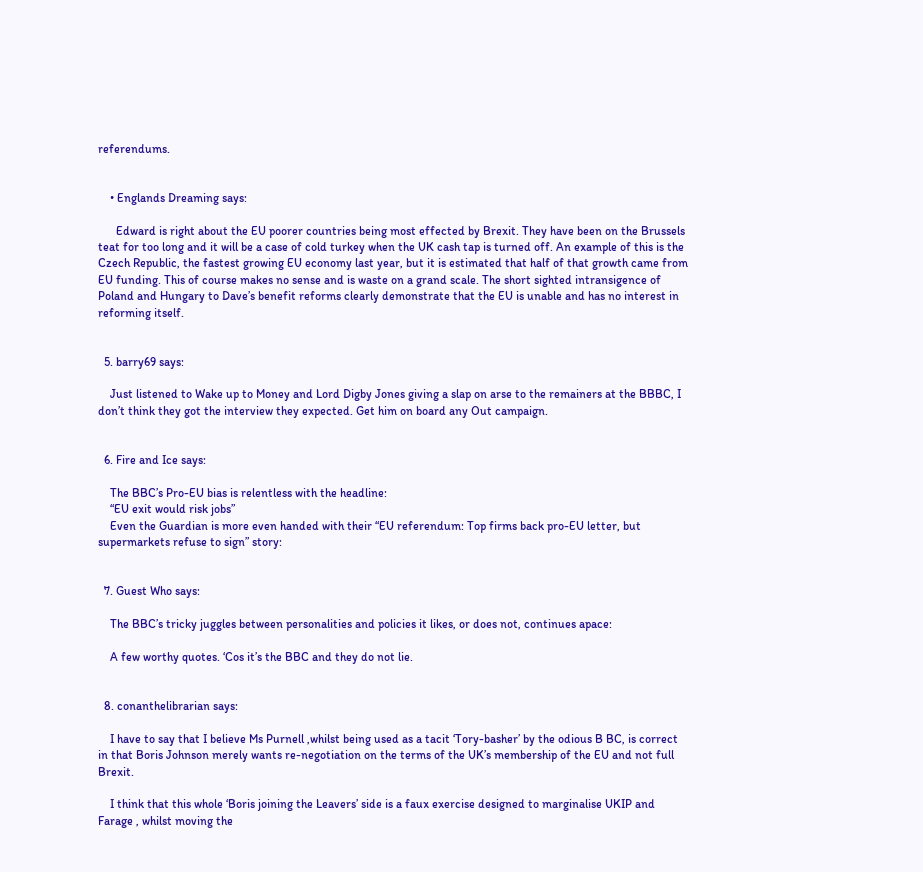referendums.


    • Englands Dreaming says:

      Edward is right about the EU poorer countries being most effected by Brexit. They have been on the Brussels teat for too long and it will be a case of cold turkey when the UK cash tap is turned off. An example of this is the Czech Republic, the fastest growing EU economy last year, but it is estimated that half of that growth came from EU funding. This of course makes no sense and is waste on a grand scale. The short sighted intransigence of Poland and Hungary to Dave’s benefit reforms clearly demonstrate that the EU is unable and has no interest in reforming itself.


  5. barry69 says:

    Just listened to Wake up to Money and Lord Digby Jones giving a slap on arse to the remainers at the BBBC, I don’t think they got the interview they expected. Get him on board any Out campaign.


  6. Fire and Ice says:

    The BBC’s Pro-EU bias is relentless with the headline:
    “EU exit would risk jobs”
    Even the Guardian is more even handed with their “EU referendum: Top firms back pro-EU letter, but supermarkets refuse to sign” story:


  7. Guest Who says:

    The BBC’s tricky juggles between personalities and policies it likes, or does not, continues apace:

    A few worthy quotes. ‘Cos it’s the BBC and they do not lie.


  8. conanthelibrarian says:

    I have to say that I believe Ms Purnell ,whilst being used as a tacit ‘Tory-basher’ by the odious B BC, is correct in that Boris Johnson merely wants re-negotiation on the terms of the UK’s membership of the EU and not full Brexit.

    I think that this whole ‘Boris joining the Leavers’ side is a faux exercise designed to marginalise UKIP and Farage , whilst moving the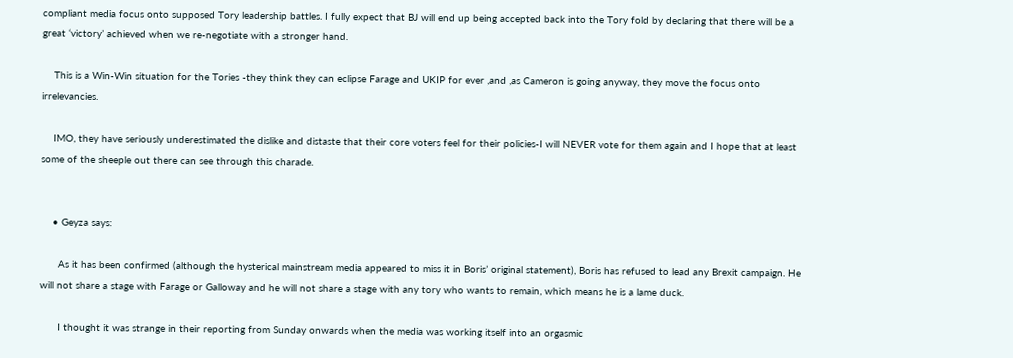compliant media focus onto supposed Tory leadership battles. I fully expect that BJ will end up being accepted back into the Tory fold by declaring that there will be a great ‘victory’ achieved when we re-negotiate with a stronger hand.

    This is a Win-Win situation for the Tories -they think they can eclipse Farage and UKIP for ever ,and ,as Cameron is going anyway, they move the focus onto irrelevancies.

    IMO, they have seriously underestimated the dislike and distaste that their core voters feel for their policies-I will NEVER vote for them again and I hope that at least some of the sheeple out there can see through this charade.


    • Geyza says:

      As it has been confirmed (although the hysterical mainstream media appeared to miss it in Boris’ original statement), Boris has refused to lead any Brexit campaign. He will not share a stage with Farage or Galloway and he will not share a stage with any tory who wants to remain, which means he is a lame duck.

      I thought it was strange in their reporting from Sunday onwards when the media was working itself into an orgasmic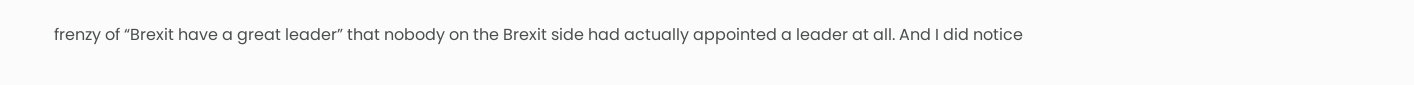frenzy of “Brexit have a great leader” that nobody on the Brexit side had actually appointed a leader at all. And I did notice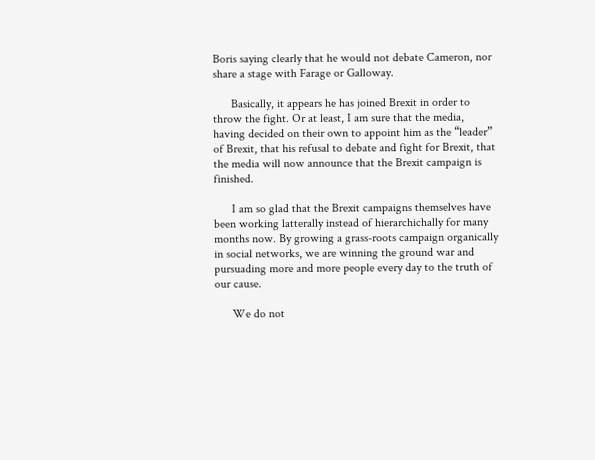Boris saying clearly that he would not debate Cameron, nor share a stage with Farage or Galloway.

      Basically, it appears he has joined Brexit in order to throw the fight. Or at least, I am sure that the media, having decided on their own to appoint him as the “leader” of Brexit, that his refusal to debate and fight for Brexit, that the media will now announce that the Brexit campaign is finished.

      I am so glad that the Brexit campaigns themselves have been working latterally instead of hierarchichally for many months now. By growing a grass-roots campaign organically in social networks, we are winning the ground war and pursuading more and more people every day to the truth of our cause.

      We do not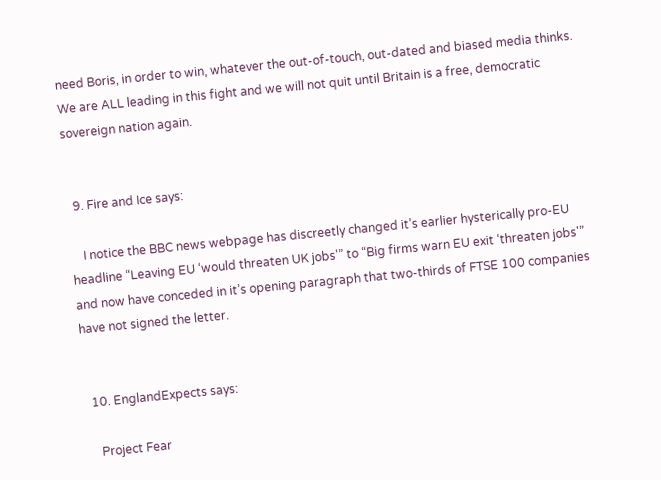need Boris, in order to win, whatever the out-of-touch, out-dated and biased media thinks. We are ALL leading in this fight and we will not quit until Britain is a free, democratic sovereign nation again.


  9. Fire and Ice says:

    I notice the BBC news webpage has discreetly changed it’s earlier hysterically pro-EU headline “Leaving EU ‘would threaten UK jobs'” to “Big firms warn EU exit ‘threaten jobs'” and now have conceded in it’s opening paragraph that two-thirds of FTSE 100 companies have not signed the letter.


  10. EnglandExpects says:

    Project Fear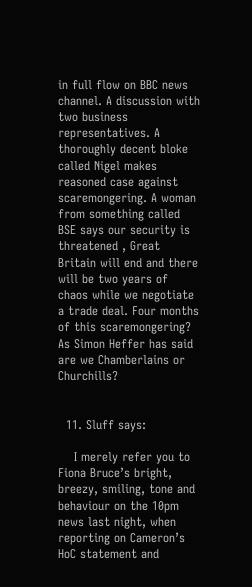in full flow on BBC news channel. A discussion with two business representatives. A thoroughly decent bloke called Nigel makes reasoned case against scaremongering. A woman from something called BSE says our security is threatened , Great Britain will end and there will be two years of chaos while we negotiate a trade deal. Four months of this scaremongering? As Simon Heffer has said are we Chamberlains or Churchills?


  11. Sluff says:

    I merely refer you to Fiona Bruce’s bright, breezy, smiling, tone and behaviour on the 10pm news last night, when reporting on Cameron’s HoC statement and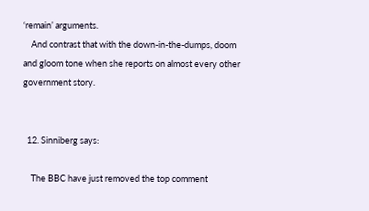‘remain’ arguments.
    And contrast that with the down-in-the-dumps, doom and gloom tone when she reports on almost every other government story.


  12. Sinniberg says:

    The BBC have just removed the top comment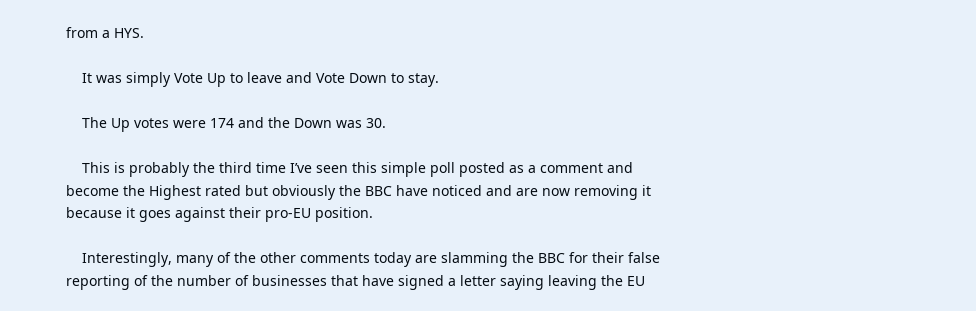from a HYS.

    It was simply Vote Up to leave and Vote Down to stay.

    The Up votes were 174 and the Down was 30.

    This is probably the third time I’ve seen this simple poll posted as a comment and become the Highest rated but obviously the BBC have noticed and are now removing it because it goes against their pro-EU position.

    Interestingly, many of the other comments today are slamming the BBC for their false reporting of the number of businesses that have signed a letter saying leaving the EU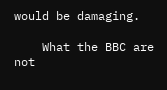would be damaging.

    What the BBC are not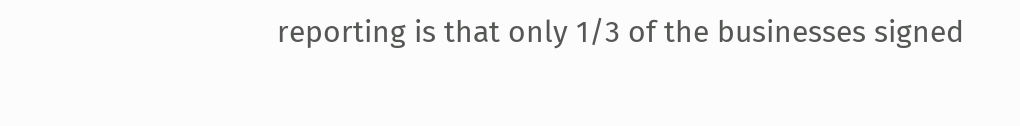reporting is that only 1/3 of the businesses signed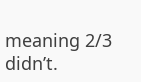meaning 2/3 didn’t.